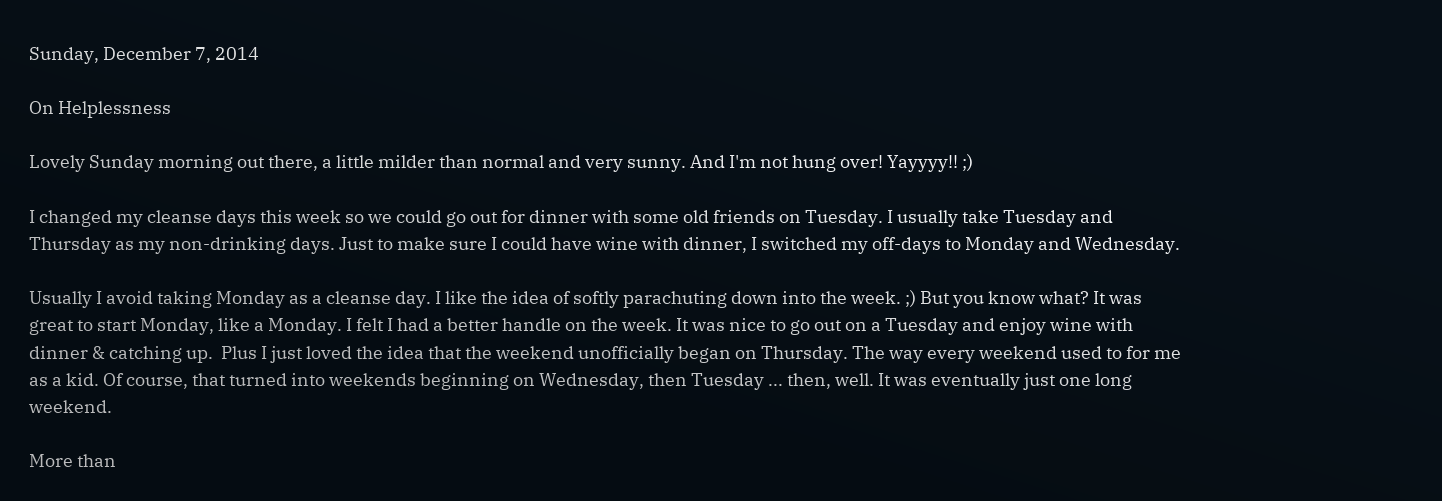Sunday, December 7, 2014

On Helplessness

Lovely Sunday morning out there, a little milder than normal and very sunny. And I'm not hung over! Yayyyy!! ;)

I changed my cleanse days this week so we could go out for dinner with some old friends on Tuesday. I usually take Tuesday and Thursday as my non-drinking days. Just to make sure I could have wine with dinner, I switched my off-days to Monday and Wednesday.

Usually I avoid taking Monday as a cleanse day. I like the idea of softly parachuting down into the week. ;) But you know what? It was great to start Monday, like a Monday. I felt I had a better handle on the week. It was nice to go out on a Tuesday and enjoy wine with dinner & catching up.  Plus I just loved the idea that the weekend unofficially began on Thursday. The way every weekend used to for me as a kid. Of course, that turned into weekends beginning on Wednesday, then Tuesday ... then, well. It was eventually just one long weekend.

More than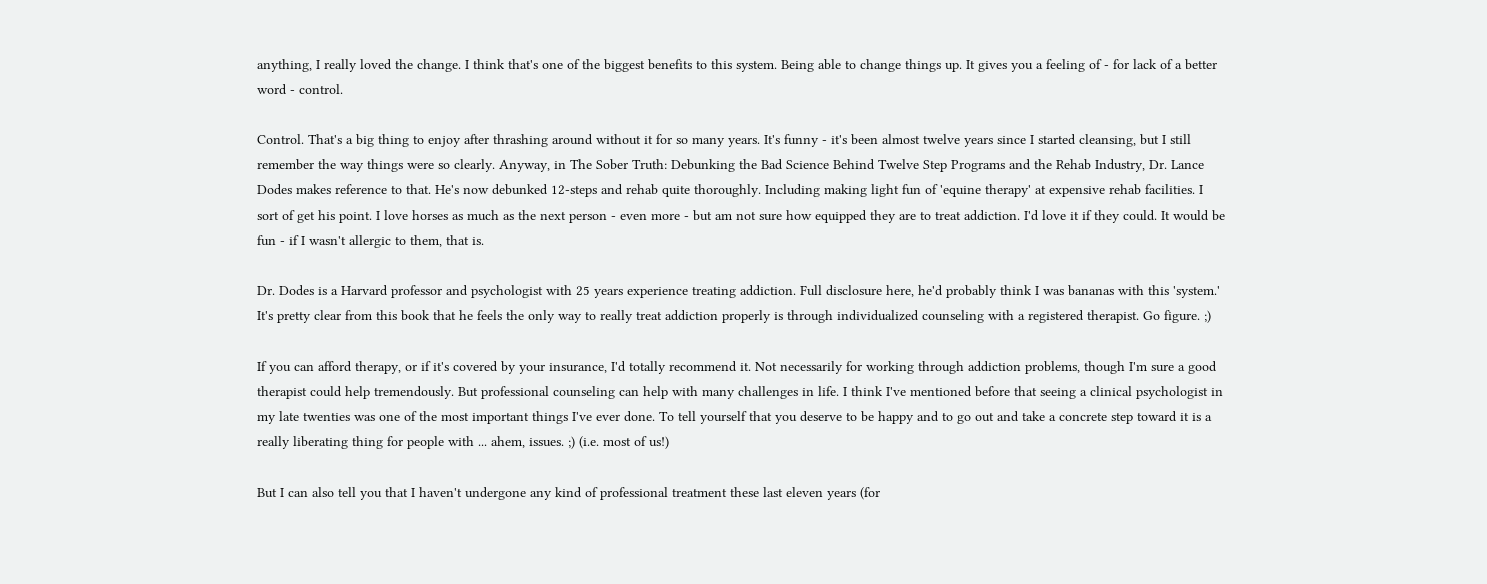anything, I really loved the change. I think that's one of the biggest benefits to this system. Being able to change things up. It gives you a feeling of - for lack of a better word - control.

Control. That's a big thing to enjoy after thrashing around without it for so many years. It's funny - it's been almost twelve years since I started cleansing, but I still remember the way things were so clearly. Anyway, in The Sober Truth: Debunking the Bad Science Behind Twelve Step Programs and the Rehab Industry, Dr. Lance Dodes makes reference to that. He's now debunked 12-steps and rehab quite thoroughly. Including making light fun of 'equine therapy' at expensive rehab facilities. I sort of get his point. I love horses as much as the next person - even more - but am not sure how equipped they are to treat addiction. I'd love it if they could. It would be fun - if I wasn't allergic to them, that is.

Dr. Dodes is a Harvard professor and psychologist with 25 years experience treating addiction. Full disclosure here, he'd probably think I was bananas with this 'system.' It's pretty clear from this book that he feels the only way to really treat addiction properly is through individualized counseling with a registered therapist. Go figure. ;)

If you can afford therapy, or if it's covered by your insurance, I'd totally recommend it. Not necessarily for working through addiction problems, though I'm sure a good therapist could help tremendously. But professional counseling can help with many challenges in life. I think I've mentioned before that seeing a clinical psychologist in my late twenties was one of the most important things I've ever done. To tell yourself that you deserve to be happy and to go out and take a concrete step toward it is a really liberating thing for people with ... ahem, issues. ;) (i.e. most of us!)

But I can also tell you that I haven't undergone any kind of professional treatment these last eleven years (for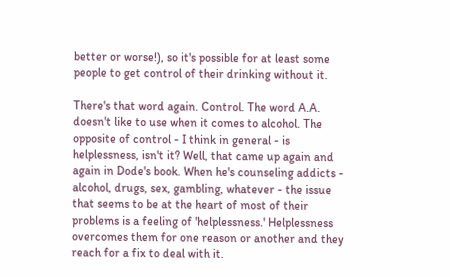better or worse!), so it's possible for at least some people to get control of their drinking without it.

There's that word again. Control. The word A.A. doesn't like to use when it comes to alcohol. The opposite of control - I think in general - is helplessness, isn't it? Well, that came up again and again in Dode's book. When he's counseling addicts - alcohol, drugs, sex, gambling, whatever - the issue that seems to be at the heart of most of their problems is a feeling of 'helplessness.' Helplessness overcomes them for one reason or another and they reach for a fix to deal with it.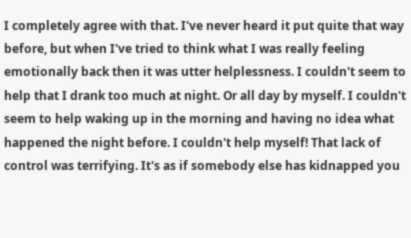I completely agree with that. I've never heard it put quite that way before, but when I've tried to think what I was really feeling emotionally back then it was utter helplessness. I couldn't seem to help that I drank too much at night. Or all day by myself. I couldn't seem to help waking up in the morning and having no idea what happened the night before. I couldn't help myself! That lack of control was terrifying. It's as if somebody else has kidnapped you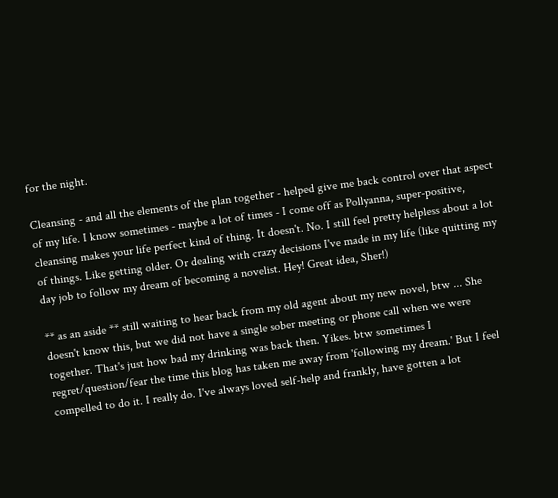for the night.

Cleansing - and all the elements of the plan together - helped give me back control over that aspect of my life. I know sometimes - maybe a lot of times - I come off as Pollyanna, super-positive, cleansing makes your life perfect kind of thing. It doesn't. No. I still feel pretty helpless about a lot of things. Like getting older. Or dealing with crazy decisions I've made in my life (like quitting my day job to follow my dream of becoming a novelist. Hey! Great idea, Sher!)

** as an aside ** still waiting to hear back from my old agent about my new novel, btw ... She doesn't know this, but we did not have a single sober meeting or phone call when we were together. That's just how bad my drinking was back then. Yikes. btw sometimes I regret/question/fear the time this blog has taken me away from 'following my dream.' But I feel compelled to do it. I really do. I've always loved self-help and frankly, have gotten a lot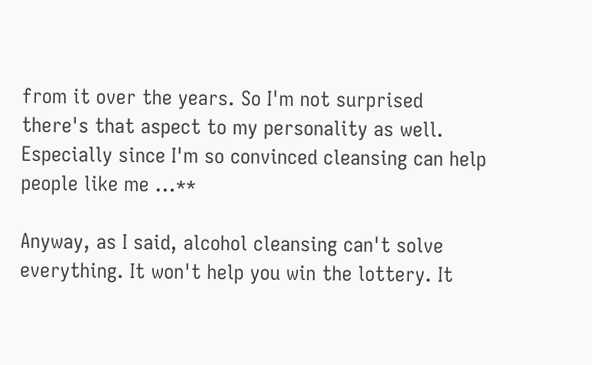from it over the years. So I'm not surprised there's that aspect to my personality as well. Especially since I'm so convinced cleansing can help people like me ...**

Anyway, as I said, alcohol cleansing can't solve everything. It won't help you win the lottery. It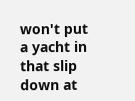won't put a yacht in that slip down at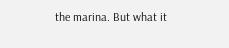the marina. But what it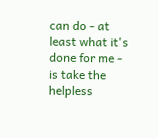can do - at least what it's done for me - is take the helpless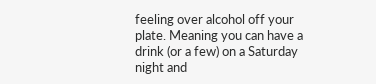feeling over alcohol off your plate. Meaning you can have a drink (or a few) on a Saturday night and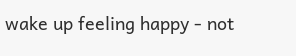wake up feeling happy - not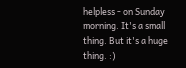helpless - on Sunday morning. It's a small thing. But it's a huge thing. :)